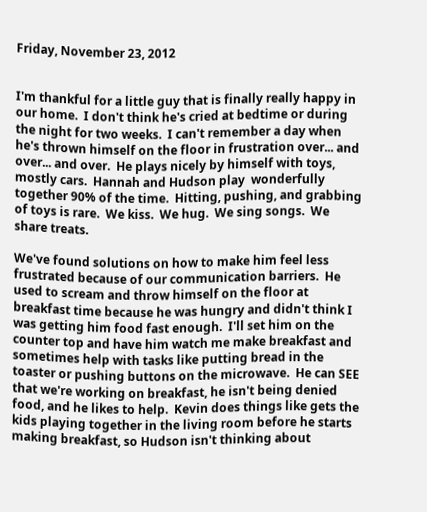Friday, November 23, 2012


I'm thankful for a little guy that is finally really happy in our home.  I don't think he's cried at bedtime or during the night for two weeks.  I can't remember a day when he's thrown himself on the floor in frustration over... and over... and over.  He plays nicely by himself with toys, mostly cars.  Hannah and Hudson play  wonderfully together 90% of the time.  Hitting, pushing, and grabbing of toys is rare.  We kiss.  We hug.  We sing songs.  We share treats.

We've found solutions on how to make him feel less frustrated because of our communication barriers.  He used to scream and throw himself on the floor at breakfast time because he was hungry and didn't think I was getting him food fast enough.  I'll set him on the counter top and have him watch me make breakfast and sometimes help with tasks like putting bread in the toaster or pushing buttons on the microwave.  He can SEE that we're working on breakfast, he isn't being denied food, and he likes to help.  Kevin does things like gets the kids playing together in the living room before he starts making breakfast, so Hudson isn't thinking about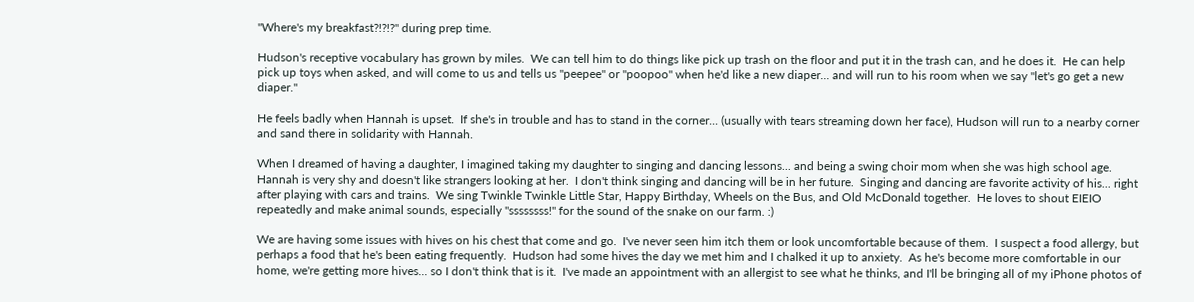"Where's my breakfast?!?!?" during prep time.

Hudson's receptive vocabulary has grown by miles.  We can tell him to do things like pick up trash on the floor and put it in the trash can, and he does it.  He can help pick up toys when asked, and will come to us and tells us "peepee" or "poopoo" when he'd like a new diaper... and will run to his room when we say "let's go get a new diaper."

He feels badly when Hannah is upset.  If she's in trouble and has to stand in the corner... (usually with tears streaming down her face), Hudson will run to a nearby corner and sand there in solidarity with Hannah.

When I dreamed of having a daughter, I imagined taking my daughter to singing and dancing lessons... and being a swing choir mom when she was high school age.  Hannah is very shy and doesn't like strangers looking at her.  I don't think singing and dancing will be in her future.  Singing and dancing are favorite activity of his... right after playing with cars and trains.  We sing Twinkle Twinkle Little Star, Happy Birthday, Wheels on the Bus, and Old McDonald together.  He loves to shout EIEIO repeatedly and make animal sounds, especially "ssssssss!" for the sound of the snake on our farm. :)

We are having some issues with hives on his chest that come and go.  I've never seen him itch them or look uncomfortable because of them.  I suspect a food allergy, but perhaps a food that he's been eating frequently.  Hudson had some hives the day we met him and I chalked it up to anxiety.  As he's become more comfortable in our home, we're getting more hives... so I don't think that is it.  I've made an appointment with an allergist to see what he thinks, and I'll be bringing all of my iPhone photos of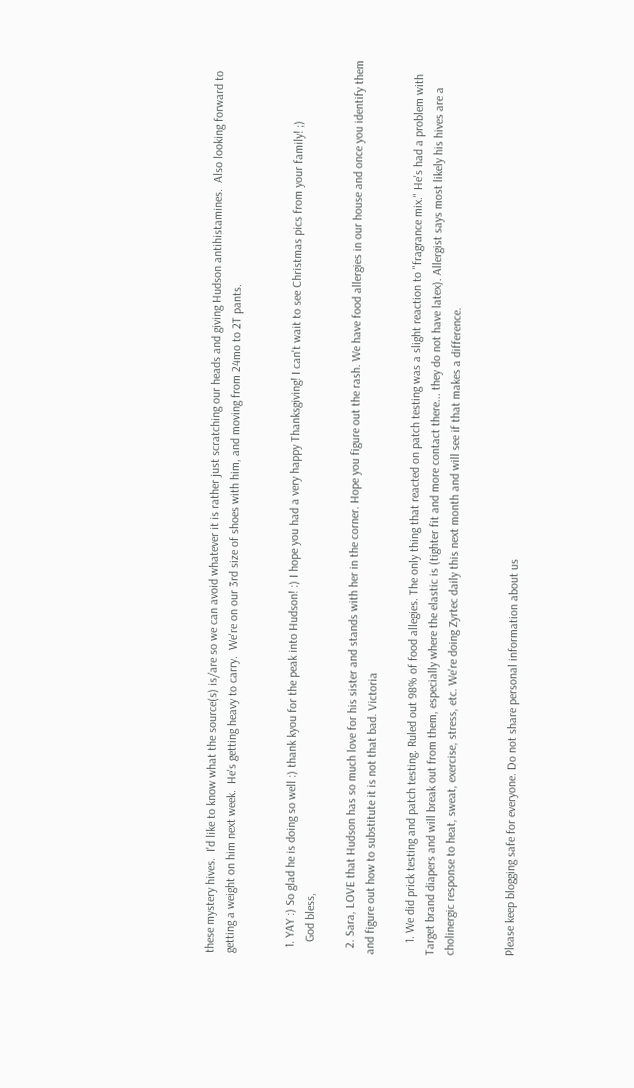these mystery hives.  I'd like to know what the source(s) is/are so we can avoid whatever it is rather just scratching our heads and giving Hudson antihistamines.  Also looking forward to getting a weight on him next week.  He's getting heavy to carry.  We're on our 3rd size of shoes with him, and moving from 24mo to 2T pants.


  1. YAY :) So glad he is doing so well :) thank kyou for the peak into Hudson! :) I hope you had a very happy Thanksgiving! I can't wait to see Christmas pics from your family! ;)
    God bless,

  2. Sara, LOVE that Hudson has so much love for his sister and stands with her in the corner. Hope you figure out the rash. We have food allergies in our house and once you identify them and figure out how to substitute it is not that bad. Victoria

    1. We did prick testing and patch testing. Ruled out 98% of food allegies. The only thing that reacted on patch testing was a slight reaction to "fragrance mix." He's had a problem with Target brand diapers and will break out from them, especially where the elastic is (tighter fit and more contact there... they do not have latex). Allergist says most likely his hives are a cholinergic response to heat, sweat, exercise, stress, etc. We're doing Zyrtec daily this next month and will see if that makes a difference.


Please keep blogging safe for everyone. Do not share personal information about us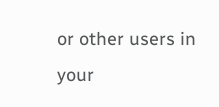or other users in your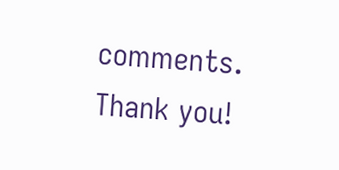comments. Thank you!